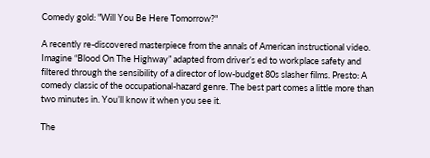Comedy gold: "Will You Be Here Tomorrow?"

A recently re-discovered masterpiece from the annals of American instructional video. Imagine “Blood On The Highway” adapted from driver’s ed to workplace safety and filtered through the sensibility of a director of low-budget 80s slasher films. Presto: A comedy classic of the occupational-hazard genre. The best part comes a little more than two minutes in. You’ll know it when you see it.

The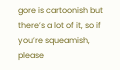gore is cartoonish but there’s a lot of it, so if you’re squeamish, please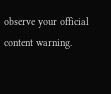observe your official content warning.